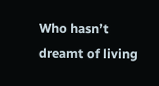Who hasn’t dreamt of living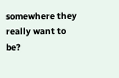somewhere they really want to be?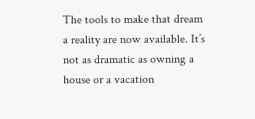The tools to make that dream a reality are now available. It’s not as dramatic as owning a house or a vacation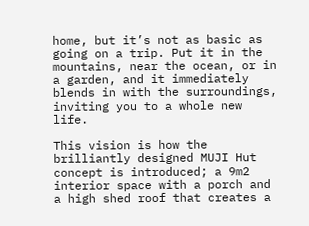home, but it’s not as basic as going on a trip. Put it in the mountains, near the ocean, or in a garden, and it immediately blends in with the surroundings, inviting you to a whole new life.

This vision is how the brilliantly designed MUJI Hut concept is introduced; a 9m2 interior space with a porch and a high shed roof that creates a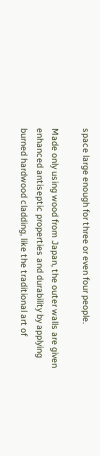space large enough for three or even four people.

Made only using wood from Japan, the outer walls are given enhanced antiseptic properties and durability by applying burned hardwood cladding, like the traditional art of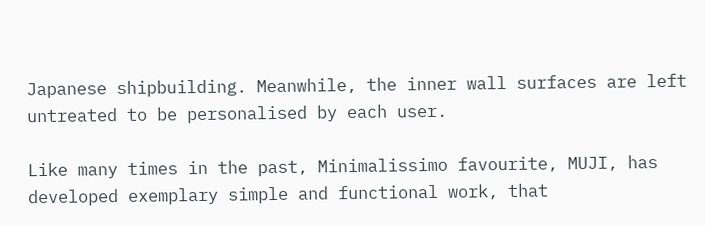Japanese shipbuilding. Meanwhile, the inner wall surfaces are left untreated to be personalised by each user.

Like many times in the past, Minimalissimo favourite, MUJI, has developed exemplary simple and functional work, that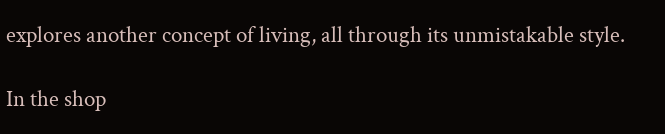explores another concept of living, all through its unmistakable style.

In the shop